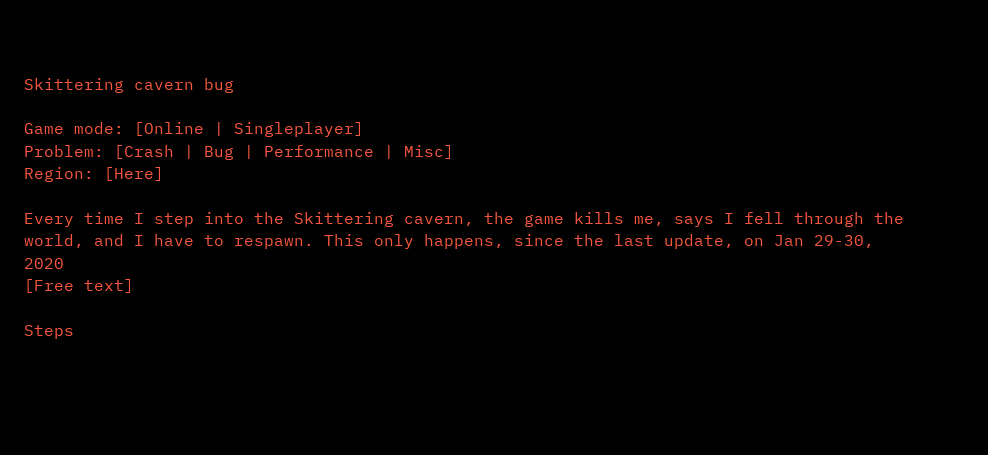Skittering cavern bug

Game mode: [Online | Singleplayer]
Problem: [Crash | Bug | Performance | Misc]
Region: [Here]

Every time I step into the Skittering cavern, the game kills me, says I fell through the world, and I have to respawn. This only happens, since the last update, on Jan 29-30, 2020
[Free text]

Steps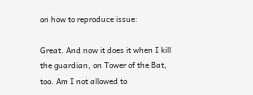on how to reproduce issue:

Great. And now it does it when I kill the guardian, on Tower of the Bat, too. Am I not allowed to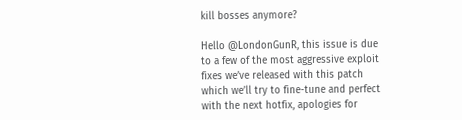kill bosses anymore?

Hello @LondonGunR, this issue is due to a few of the most aggressive exploit fixes we’ve released with this patch which we’ll try to fine-tune and perfect with the next hotfix, apologies for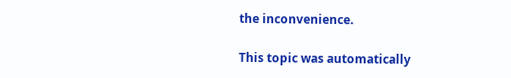the inconvenience.

This topic was automatically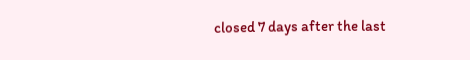closed 7 days after the last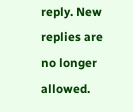reply. New replies are no longer allowed.